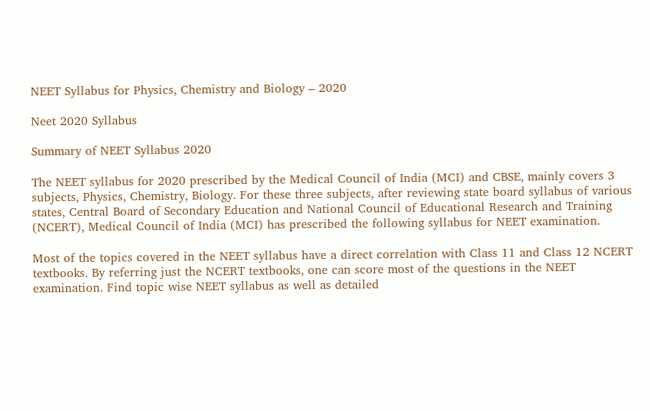NEET Syllabus for Physics, Chemistry and Biology – 2020

Neet 2020 Syllabus

Summary of NEET Syllabus 2020

The NEET syllabus for 2020 prescribed by the Medical Council of India (MCI) and CBSE, mainly covers 3 subjects, Physics, Chemistry, Biology. For these three subjects, after reviewing state board syllabus of various states, Central Board of Secondary Education and National Council of Educational Research and Training (NCERT), Medical Council of India (MCI) has prescribed the following syllabus for NEET examination.

Most of the topics covered in the NEET syllabus have a direct correlation with Class 11 and Class 12 NCERT textbooks. By referring just the NCERT textbooks, one can score most of the questions in the NEET examination. Find topic wise NEET syllabus as well as detailed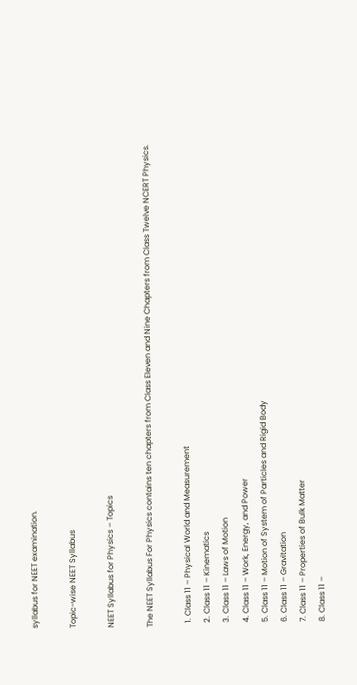syllabus for NEET examination.

Topic-wise NEET Syllabus

NEET Syllabus for Physics – Topics

The NEET Syllabus For Physics contains ten chapters from Class Eleven and Nine Chapters from Class Twelve NCERT Physics.

  1. Class 11 – Physical World and Measurement
  2. Class 11 – Kinematics
  3. Class 11 – Laws of Motion
  4. Class 11 – Work, Energy, and Power
  5. Class 11 – Motion of System of Particles and Rigid Body
  6. Class 11 – Gravitation
  7. Class 11 – Properties of Bulk Matter
  8. Class 11 –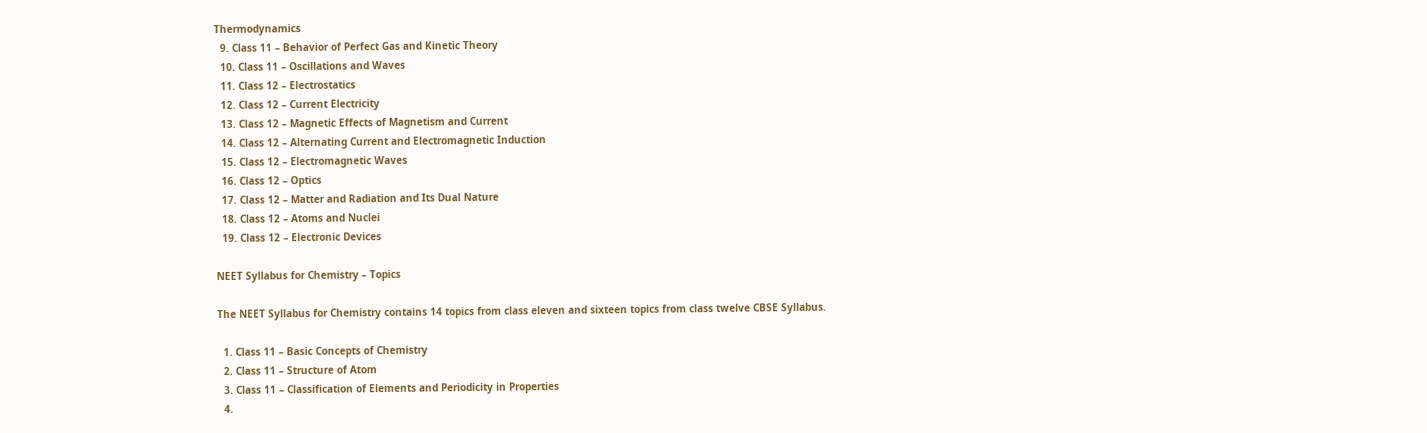Thermodynamics
  9. Class 11 – Behavior of Perfect Gas and Kinetic Theory
  10. Class 11 – Oscillations and Waves
  11. Class 12 – Electrostatics
  12. Class 12 – Current Electricity
  13. Class 12 – Magnetic Effects of Magnetism and Current
  14. Class 12 – Alternating Current and Electromagnetic Induction
  15. Class 12 – Electromagnetic Waves
  16. Class 12 – Optics
  17. Class 12 – Matter and Radiation and Its Dual Nature
  18. Class 12 – Atoms and Nuclei
  19. Class 12 – Electronic Devices

NEET Syllabus for Chemistry – Topics

The NEET Syllabus for Chemistry contains 14 topics from class eleven and sixteen topics from class twelve CBSE Syllabus.

  1. Class 11 – Basic Concepts of Chemistry
  2. Class 11 – Structure of Atom
  3. Class 11 – Classification of Elements and Periodicity in Properties
  4.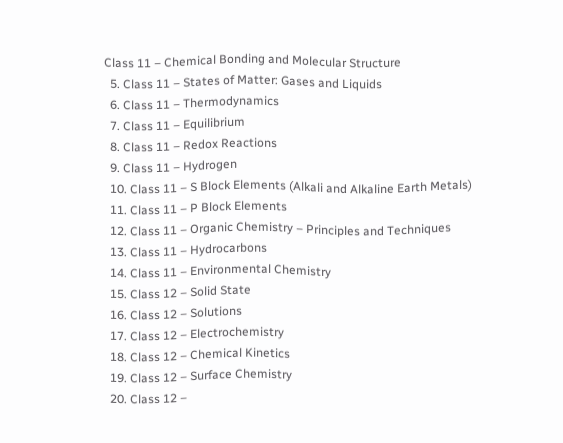Class 11 – Chemical Bonding and Molecular Structure
  5. Class 11 – States of Matter: Gases and Liquids
  6. Class 11 – Thermodynamics
  7. Class 11 – Equilibrium
  8. Class 11 – Redox Reactions
  9. Class 11 – Hydrogen
  10. Class 11 – S Block Elements (Alkali and Alkaline Earth Metals)
  11. Class 11 – P Block Elements
  12. Class 11 – Organic Chemistry – Principles and Techniques
  13. Class 11 – Hydrocarbons
  14. Class 11 – Environmental Chemistry
  15. Class 12 – Solid State
  16. Class 12 – Solutions
  17. Class 12 – Electrochemistry
  18. Class 12 – Chemical Kinetics
  19. Class 12 – Surface Chemistry
  20. Class 12 –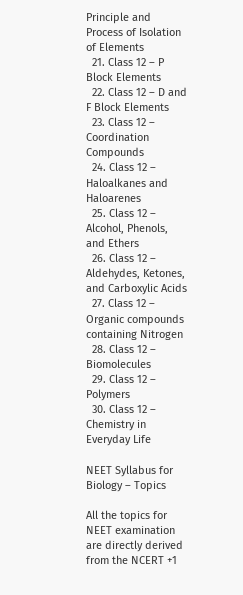Principle and Process of Isolation of Elements
  21. Class 12 – P Block Elements
  22. Class 12 – D and F Block Elements
  23. Class 12 – Coordination Compounds
  24. Class 12 – Haloalkanes and Haloarenes
  25. Class 12 – Alcohol, Phenols, and Ethers
  26. Class 12 – Aldehydes, Ketones, and Carboxylic Acids
  27. Class 12 – Organic compounds containing Nitrogen
  28. Class 12 – Biomolecules
  29. Class 12 – Polymers
  30. Class 12 – Chemistry in Everyday Life

NEET Syllabus for Biology – Topics

All the topics for NEET examination are directly derived from the NCERT +1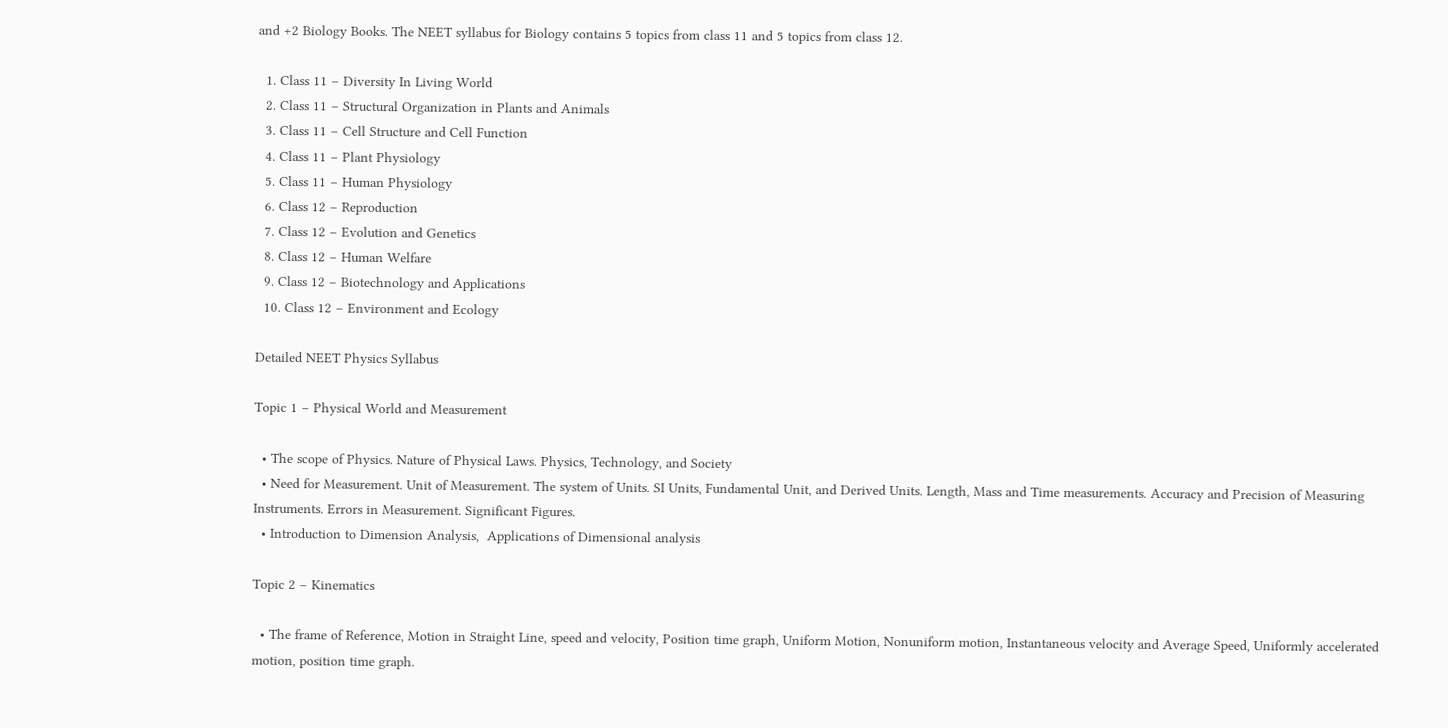and +2 Biology Books. The NEET syllabus for Biology contains 5 topics from class 11 and 5 topics from class 12.

  1. Class 11 – Diversity In Living World
  2. Class 11 – Structural Organization in Plants and Animals
  3. Class 11 – Cell Structure and Cell Function
  4. Class 11 – Plant Physiology
  5. Class 11 – Human Physiology
  6. Class 12 – Reproduction
  7. Class 12 – Evolution and Genetics
  8. Class 12 – Human Welfare
  9. Class 12 – Biotechnology and Applications
  10. Class 12 – Environment and Ecology

Detailed NEET Physics Syllabus

Topic 1 – Physical World and Measurement

  • The scope of Physics. Nature of Physical Laws. Physics, Technology, and Society
  • Need for Measurement. Unit of Measurement. The system of Units. SI Units, Fundamental Unit, and Derived Units. Length, Mass and Time measurements. Accuracy and Precision of Measuring Instruments. Errors in Measurement. Significant Figures.
  • Introduction to Dimension Analysis,  Applications of Dimensional analysis

Topic 2 – Kinematics

  • The frame of Reference, Motion in Straight Line, speed and velocity, Position time graph, Uniform Motion, Nonuniform motion, Instantaneous velocity and Average Speed, Uniformly accelerated motion, position time graph.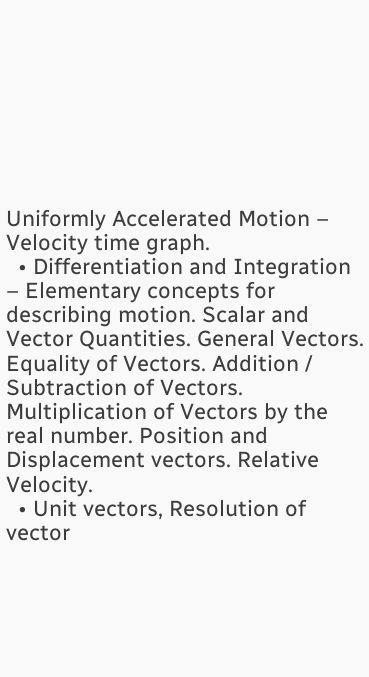Uniformly Accelerated Motion – Velocity time graph.
  • Differentiation and Integration – Elementary concepts for describing motion. Scalar and Vector Quantities. General Vectors. Equality of Vectors. Addition / Subtraction of Vectors. Multiplication of Vectors by the real number. Position and Displacement vectors. Relative Velocity.
  • Unit vectors, Resolution of vector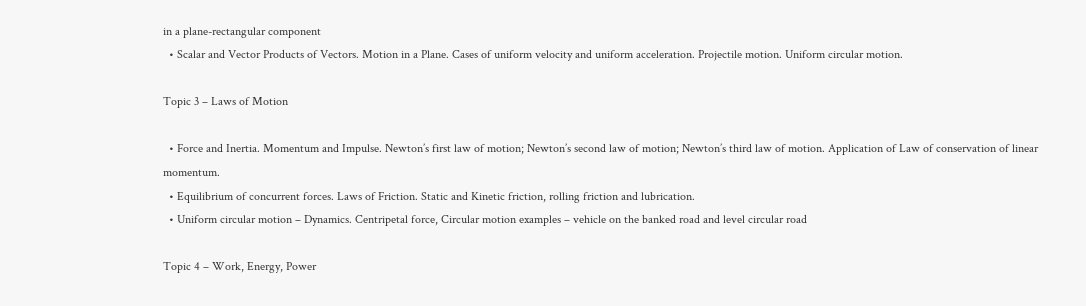in a plane-rectangular component
  • Scalar and Vector Products of Vectors. Motion in a Plane. Cases of uniform velocity and uniform acceleration. Projectile motion. Uniform circular motion.

Topic 3 – Laws of Motion

  • Force and Inertia. Momentum and Impulse. Newton’s first law of motion; Newton’s second law of motion; Newton’s third law of motion. Application of Law of conservation of linear momentum.
  • Equilibrium of concurrent forces. Laws of Friction. Static and Kinetic friction, rolling friction and lubrication.
  • Uniform circular motion – Dynamics. Centripetal force, Circular motion examples – vehicle on the banked road and level circular road

Topic 4 – Work, Energy, Power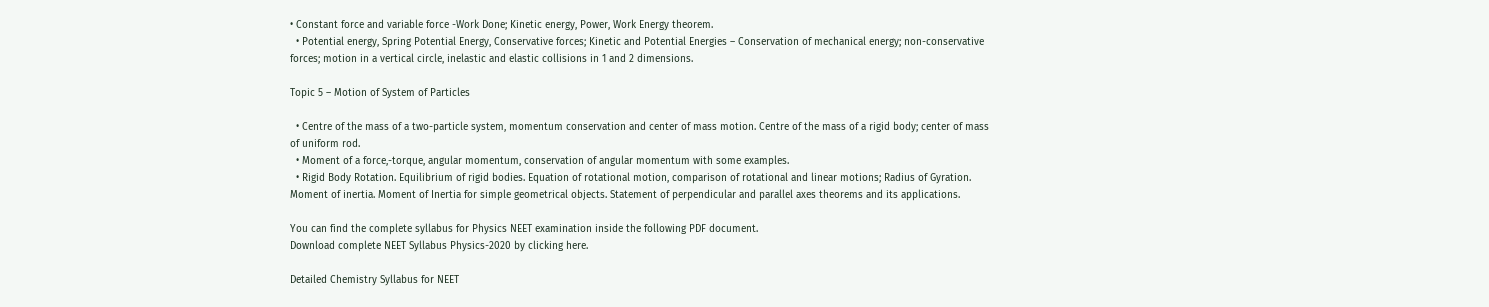• Constant force and variable force -Work Done; Kinetic energy, Power, Work Energy theorem.
  • Potential energy, Spring Potential Energy, Conservative forces; Kinetic and Potential Energies – Conservation of mechanical energy; non-conservative forces; motion in a vertical circle, inelastic and elastic collisions in 1 and 2 dimensions.

Topic 5 – Motion of System of Particles

  • Centre of the mass of a two-particle system, momentum conservation and center of mass motion. Centre of the mass of a rigid body; center of mass of uniform rod.
  • Moment of a force,-torque, angular momentum, conservation of angular momentum with some examples.
  • Rigid Body Rotation. Equilibrium of rigid bodies. Equation of rotational motion, comparison of rotational and linear motions; Radius of Gyration. Moment of inertia. Moment of Inertia for simple geometrical objects. Statement of perpendicular and parallel axes theorems and its applications.

You can find the complete syllabus for Physics NEET examination inside the following PDF document.
Download complete NEET Syllabus Physics-2020 by clicking here.

Detailed Chemistry Syllabus for NEET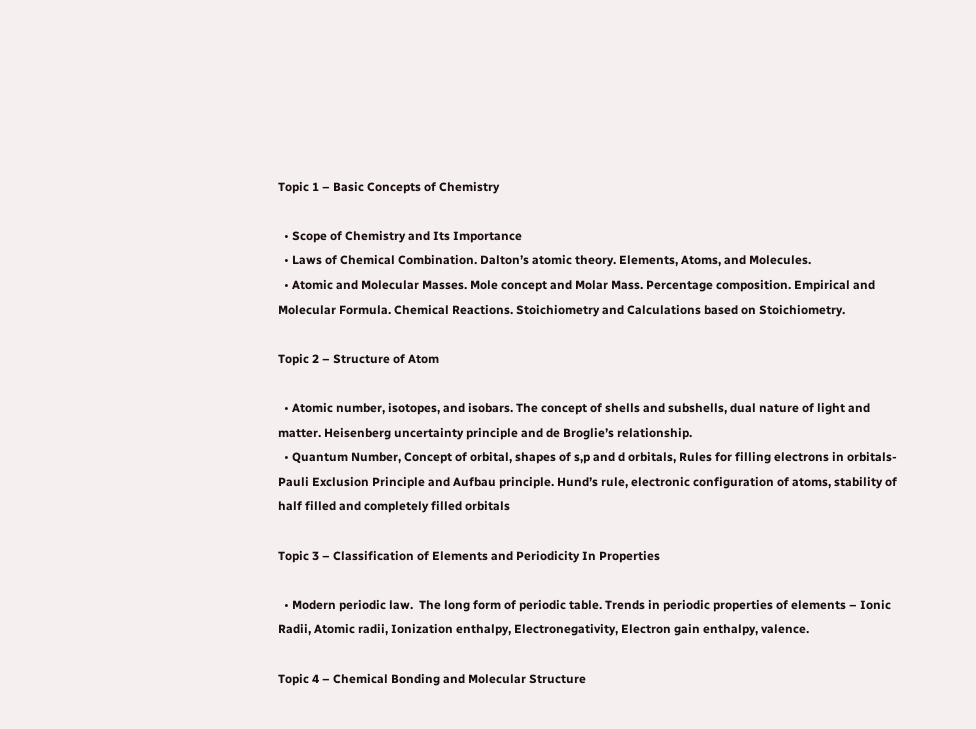Topic 1 – Basic Concepts of Chemistry

  • Scope of Chemistry and Its Importance
  • Laws of Chemical Combination. Dalton’s atomic theory. Elements, Atoms, and Molecules.
  • Atomic and Molecular Masses. Mole concept and Molar Mass. Percentage composition. Empirical and Molecular Formula. Chemical Reactions. Stoichiometry and Calculations based on Stoichiometry.

Topic 2 – Structure of Atom

  • Atomic number, isotopes, and isobars. The concept of shells and subshells, dual nature of light and matter. Heisenberg uncertainty principle and de Broglie’s relationship.
  • Quantum Number, Concept of orbital, shapes of s,p and d orbitals, Rules for filling electrons in orbitals- Pauli Exclusion Principle and Aufbau principle. Hund’s rule, electronic configuration of atoms, stability of half filled and completely filled orbitals

Topic 3 – Classification of Elements and Periodicity In Properties

  • Modern periodic law.  The long form of periodic table. Trends in periodic properties of elements – Ionic Radii, Atomic radii, Ionization enthalpy, Electronegativity, Electron gain enthalpy, valence.

Topic 4 – Chemical Bonding and Molecular Structure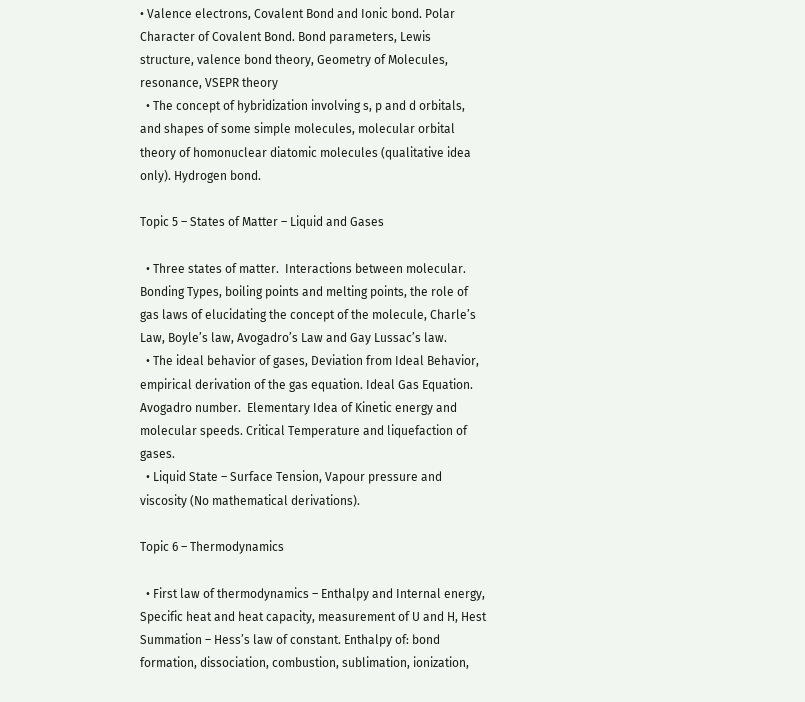• Valence electrons, Covalent Bond and Ionic bond. Polar Character of Covalent Bond. Bond parameters, Lewis structure, valence bond theory, Geometry of Molecules, resonance, VSEPR theory
  • The concept of hybridization involving s, p and d orbitals, and shapes of some simple molecules, molecular orbital theory of homonuclear diatomic molecules (qualitative idea only). Hydrogen bond.

Topic 5 – States of Matter – Liquid and Gases

  • Three states of matter.  Interactions between molecular. Bonding Types, boiling points and melting points, the role of gas laws of elucidating the concept of the molecule, Charle’s Law, Boyle’s law, Avogadro’s Law and Gay Lussac’s law.
  • The ideal behavior of gases, Deviation from Ideal Behavior, empirical derivation of the gas equation. Ideal Gas Equation. Avogadro number.  Elementary Idea of Kinetic energy and molecular speeds. Critical Temperature and liquefaction of gases.
  • Liquid State – Surface Tension, Vapour pressure and viscosity (No mathematical derivations).

Topic 6 – Thermodynamics

  • First law of thermodynamics – Enthalpy and Internal energy, Specific heat and heat capacity, measurement of U and H, Hest Summation – Hess’s law of constant. Enthalpy of: bond formation, dissociation, combustion, sublimation, ionization,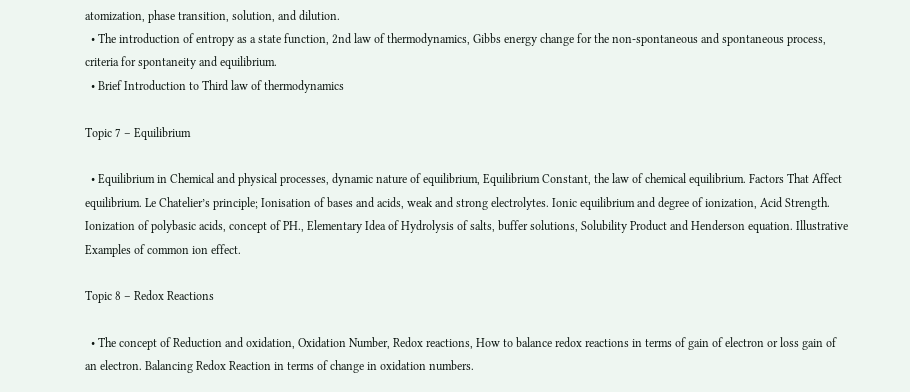atomization, phase transition, solution, and dilution.
  • The introduction of entropy as a state function, 2nd law of thermodynamics, Gibbs energy change for the non-spontaneous and spontaneous process, criteria for spontaneity and equilibrium.
  • Brief Introduction to Third law of thermodynamics

Topic 7 – Equilibrium

  • Equilibrium in Chemical and physical processes, dynamic nature of equilibrium, Equilibrium Constant, the law of chemical equilibrium. Factors That Affect equilibrium. Le Chatelier’s principle; Ionisation of bases and acids, weak and strong electrolytes. Ionic equilibrium and degree of ionization, Acid Strength. Ionization of polybasic acids, concept of PH., Elementary Idea of Hydrolysis of salts, buffer solutions, Solubility Product and Henderson equation. Illustrative Examples of common ion effect.

Topic 8 – Redox Reactions

  • The concept of Reduction and oxidation, Oxidation Number, Redox reactions, How to balance redox reactions in terms of gain of electron or loss gain of an electron. Balancing Redox Reaction in terms of change in oxidation numbers.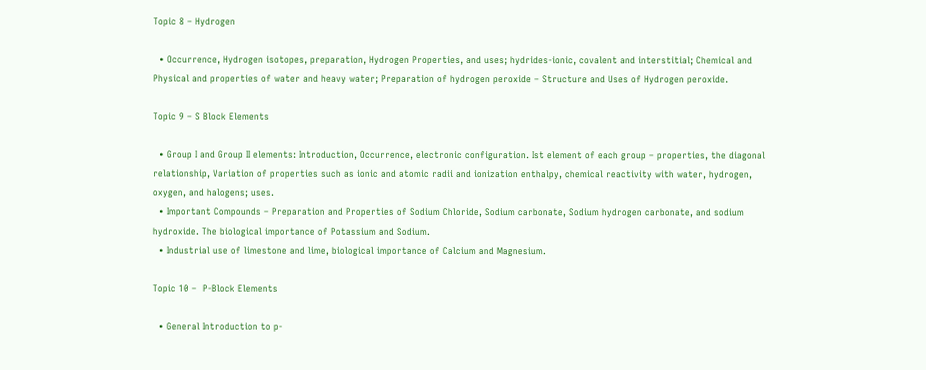Topic 8 – Hydrogen

  • Occurrence, Hydrogen isotopes, preparation, Hydrogen Properties, and uses; hydrides-ionic, covalent and interstitial; Chemical and Physical and properties of water and heavy water; Preparation of hydrogen peroxide – Structure and Uses of Hydrogen peroxide.

Topic 9 – S Block Elements

  • Group I and Group II elements: Introduction, Occurrence, electronic configuration. Ist element of each group – properties, the diagonal relationship, Variation of properties such as ionic and atomic radii and ionization enthalpy, chemical reactivity with water, hydrogen, oxygen, and halogens; uses.
  • Important Compounds – Preparation and Properties of Sodium Chloride, Sodium carbonate, Sodium hydrogen carbonate, and sodium hydroxide. The biological importance of Potassium and Sodium.
  • Industrial use of limestone and lime, biological importance of Calcium and Magnesium.

Topic 10 –  P-Block Elements

  • General Introduction to p-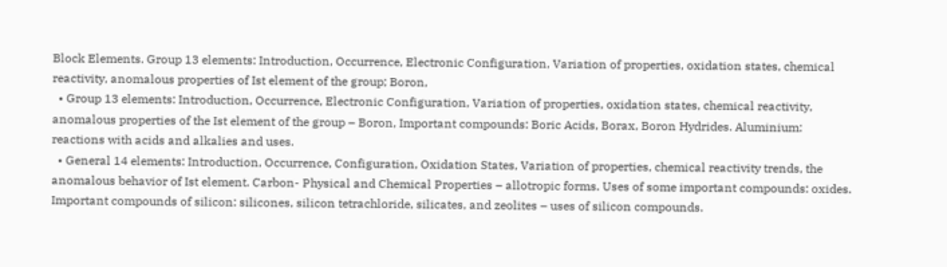Block Elements. Group 13 elements: Introduction, Occurrence, Electronic Configuration, Variation of properties, oxidation states, chemical reactivity, anomalous properties of Ist element of the group; Boron,
  • Group 13 elements: Introduction, Occurrence, Electronic Configuration, Variation of properties, oxidation states, chemical reactivity, anomalous properties of the Ist element of the group – Boron, Important compounds: Boric Acids, Borax, Boron Hydrides. Aluminium: reactions with acids and alkalies and uses.
  • General 14 elements: Introduction, Occurrence, Configuration, Oxidation States, Variation of properties, chemical reactivity trends, the anomalous behavior of Ist element. Carbon- Physical and Chemical Properties – allotropic forms. Uses of some important compounds: oxides. Important compounds of silicon: silicones, silicon tetrachloride, silicates, and zeolites – uses of silicon compounds.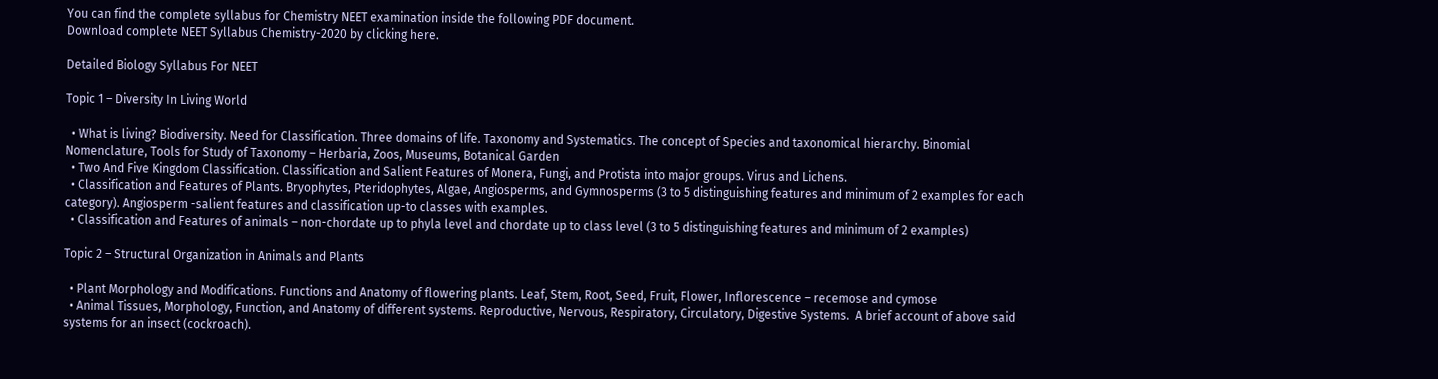You can find the complete syllabus for Chemistry NEET examination inside the following PDF document.
Download complete NEET Syllabus Chemistry-2020 by clicking here.

Detailed Biology Syllabus For NEET

Topic 1 – Diversity In Living World

  • What is living? Biodiversity. Need for Classification. Three domains of life. Taxonomy and Systematics. The concept of Species and taxonomical hierarchy. Binomial Nomenclature, Tools for Study of Taxonomy – Herbaria, Zoos, Museums, Botanical Garden
  • Two And Five Kingdom Classification. Classification and Salient Features of Monera, Fungi, and Protista into major groups. Virus and Lichens.
  • Classification and Features of Plants. Bryophytes, Pteridophytes, Algae, Angiosperms, and Gymnosperms (3 to 5 distinguishing features and minimum of 2 examples for each category). Angiosperm -salient features and classification up-to classes with examples.
  • Classification and Features of animals – non-chordate up to phyla level and chordate up to class level (3 to 5 distinguishing features and minimum of 2 examples)

Topic 2 – Structural Organization in Animals and Plants

  • Plant Morphology and Modifications. Functions and Anatomy of flowering plants. Leaf, Stem, Root, Seed, Fruit, Flower, Inflorescence – recemose and cymose
  • Animal Tissues, Morphology, Function, and Anatomy of different systems. Reproductive, Nervous, Respiratory, Circulatory, Digestive Systems.  A brief account of above said systems for an insect (cockroach).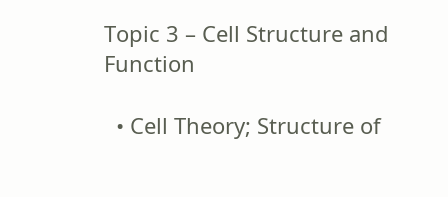Topic 3 – Cell Structure and Function

  • Cell Theory; Structure of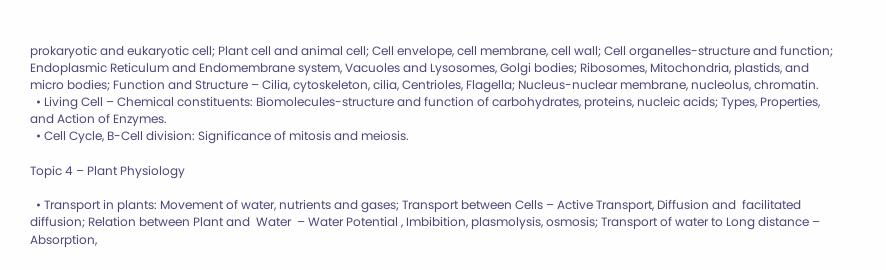prokaryotic and eukaryotic cell; Plant cell and animal cell; Cell envelope, cell membrane, cell wall; Cell organelles-structure and function; Endoplasmic Reticulum and Endomembrane system, Vacuoles and Lysosomes, Golgi bodies; Ribosomes, Mitochondria, plastids, and micro bodies; Function and Structure – Cilia, cytoskeleton, cilia, Centrioles, Flagella; Nucleus-nuclear membrane, nucleolus, chromatin.
  • Living Cell – Chemical constituents: Biomolecules-structure and function of carbohydrates, proteins, nucleic acids; Types, Properties, and Action of Enzymes.
  • Cell Cycle, B-Cell division: Significance of mitosis and meiosis.

Topic 4 – Plant Physiology

  • Transport in plants: Movement of water, nutrients and gases; Transport between Cells – Active Transport, Diffusion and  facilitated diffusion; Relation between Plant and  Water  – Water Potential , Imbibition, plasmolysis, osmosis; Transport of water to Long distance – Absorption,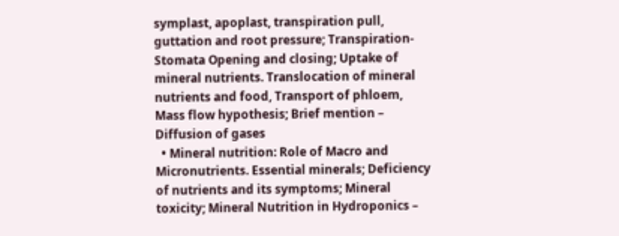symplast, apoplast, transpiration pull, guttation and root pressure; Transpiration- Stomata Opening and closing; Uptake of mineral nutrients. Translocation of mineral nutrients and food, Transport of phloem, Mass flow hypothesis; Brief mention – Diffusion of gases
  • Mineral nutrition: Role of Macro and Micronutrients. Essential minerals; Deficiency of nutrients and its symptoms; Mineral toxicity; Mineral Nutrition in Hydroponics –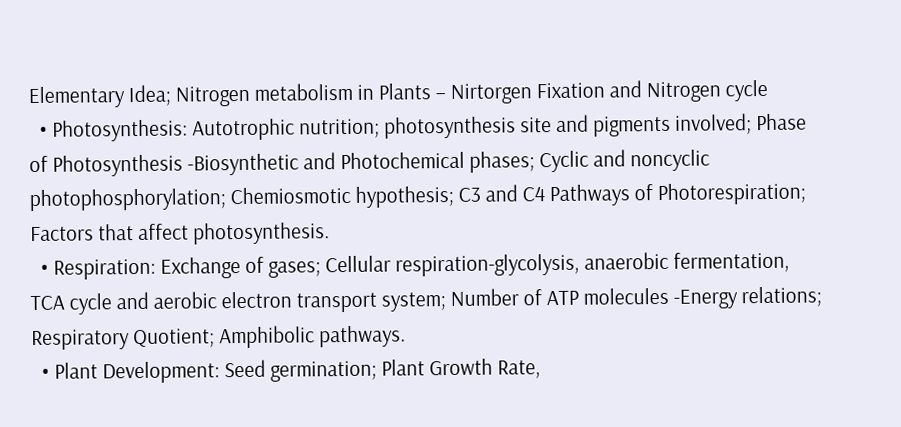Elementary Idea; Nitrogen metabolism in Plants – Nirtorgen Fixation and Nitrogen cycle
  • Photosynthesis: Autotrophic nutrition; photosynthesis site and pigments involved; Phase of Photosynthesis -Biosynthetic and Photochemical phases; Cyclic and noncyclic photophosphorylation; Chemiosmotic hypothesis; C3 and C4 Pathways of Photorespiration; Factors that affect photosynthesis.
  • Respiration: Exchange of gases; Cellular respiration-glycolysis, anaerobic fermentation, TCA cycle and aerobic electron transport system; Number of ATP molecules -Energy relations; Respiratory Quotient; Amphibolic pathways.
  • Plant Development: Seed germination; Plant Growth Rate,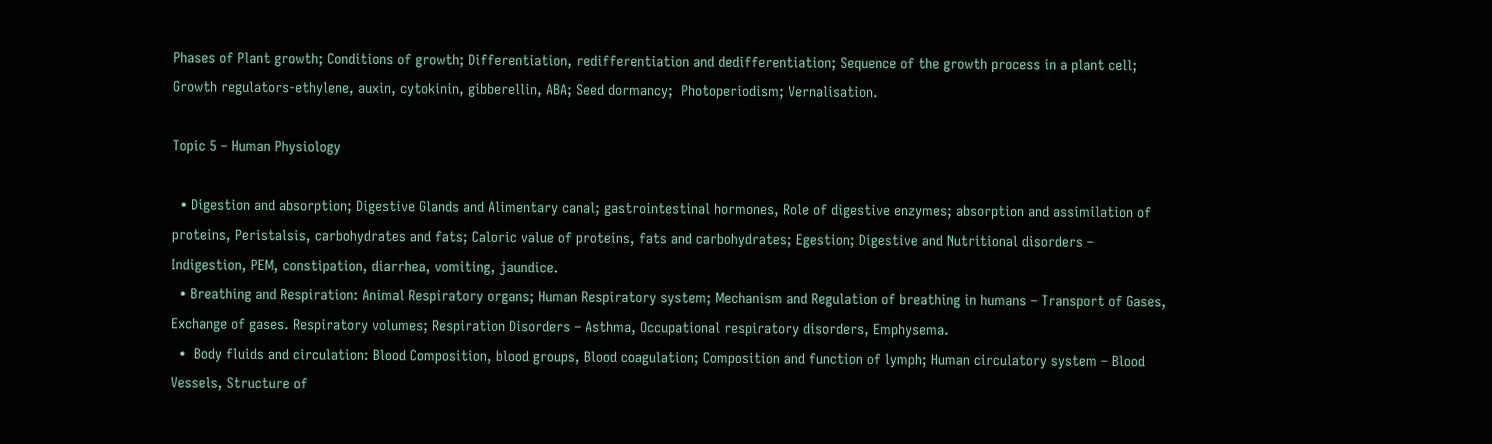Phases of Plant growth; Conditions of growth; Differentiation, redifferentiation and dedifferentiation; Sequence of the growth process in a plant cell; Growth regulators-ethylene, auxin, cytokinin, gibberellin, ABA; Seed dormancy;  Photoperiodism; Vernalisation.

Topic 5 – Human Physiology

  • Digestion and absorption; Digestive Glands and Alimentary canal; gastrointestinal hormones, Role of digestive enzymes; absorption and assimilation of proteins, Peristalsis, carbohydrates and fats; Caloric value of proteins, fats and carbohydrates; Egestion; Digestive and Nutritional disorders – Indigestion, PEM, constipation, diarrhea, vomiting, jaundice.
  • Breathing and Respiration: Animal Respiratory organs; Human Respiratory system; Mechanism and Regulation of breathing in humans – Transport of Gases, Exchange of gases. Respiratory volumes; Respiration Disorders – Asthma, Occupational respiratory disorders, Emphysema.
  •  Body fluids and circulation: Blood Composition, blood groups, Blood coagulation; Composition and function of lymph; Human circulatory system – Blood Vessels, Structure of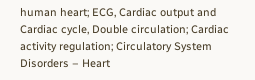human heart; ECG, Cardiac output and Cardiac cycle, Double circulation; Cardiac activity regulation; Circulatory System Disorders – Heart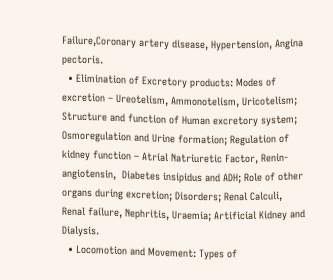Failure,Coronary artery disease, Hypertension, Angina pectoris.
  • Elimination of Excretory products: Modes of excretion – Ureotelism, Ammonotelism, Uricotelism; Structure and function of Human excretory system; Osmoregulation and Urine formation; Regulation of kidney function – Atrial Natriuretic Factor, Renin-angiotensin,  Diabetes insipidus and ADH; Role of other organs during excretion; Disorders; Renal Calculi, Renal failure, Nephritis, Uraemia; Artificial Kidney and Dialysis.
  • Locomotion and Movement: Types of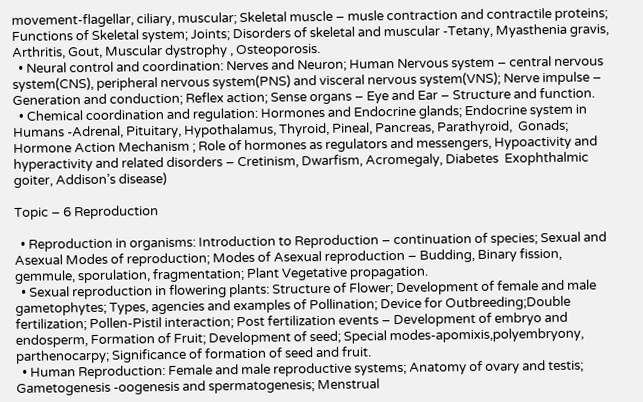movement-flagellar, ciliary, muscular; Skeletal muscle – musle contraction and contractile proteins; Functions of Skeletal system; Joints; Disorders of skeletal and muscular -Tetany, Myasthenia gravis, Arthritis, Gout, Muscular dystrophy , Osteoporosis.
  • Neural control and coordination: Nerves and Neuron; Human Nervous system – central nervous system(CNS), peripheral nervous system(PNS) and visceral nervous system(VNS); Nerve impulse – Generation and conduction; Reflex action; Sense organs – Eye and Ear – Structure and function.
  • Chemical coordination and regulation: Hormones and Endocrine glands; Endocrine system in Humans -Adrenal, Pituitary, Hypothalamus, Thyroid, Pineal, Pancreas, Parathyroid,  Gonads; Hormone Action Mechanism ; Role of hormones as regulators and messengers, Hypoactivity and hyperactivity and related disorders – Cretinism, Dwarfism, Acromegaly, Diabetes  Exophthalmic goiter, Addison’s disease)

Topic – 6 Reproduction

  • Reproduction in organisms: Introduction to Reproduction – continuation of species; Sexual and Asexual Modes of reproduction; Modes of Asexual reproduction – Budding, Binary fission, gemmule, sporulation, fragmentation; Plant Vegetative propagation.
  • Sexual reproduction in flowering plants: Structure of Flower; Development of female and male gametophytes; Types, agencies and examples of Pollination; Device for Outbreeding;Double fertilization; Pollen-Pistil interaction; Post fertilization events – Development of embryo and endosperm, Formation of Fruit; Development of seed; Special modes-apomixis,polyembryony, parthenocarpy; Significance of formation of seed and fruit.
  • Human Reproduction: Female and male reproductive systems; Anatomy of ovary and testis; Gametogenesis -oogenesis and spermatogenesis; Menstrual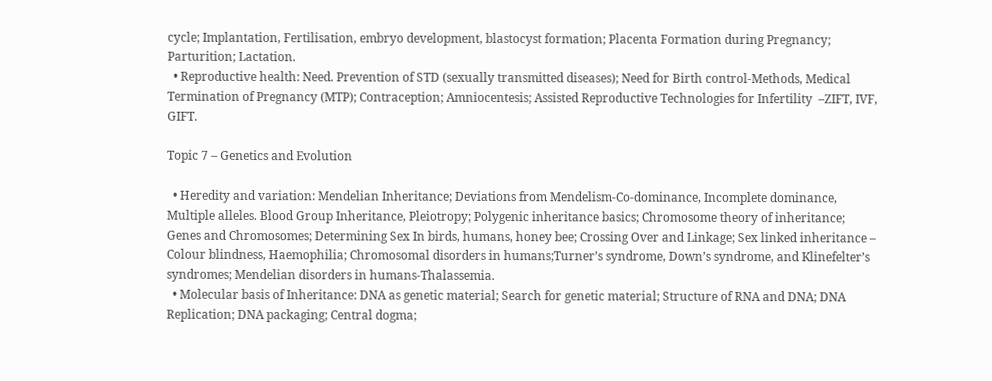cycle; Implantation, Fertilisation, embryo development, blastocyst formation; Placenta Formation during Pregnancy; Parturition; Lactation.
  • Reproductive health: Need. Prevention of STD (sexually transmitted diseases); Need for Birth control-Methods, Medical Termination of Pregnancy (MTP); Contraception; Amniocentesis; Assisted Reproductive Technologies for Infertility  –ZIFT, IVF, GIFT.

Topic 7 – Genetics and Evolution

  • Heredity and variation: Mendelian Inheritance; Deviations from Mendelism-Co-dominance, Incomplete dominance, Multiple alleles. Blood Group Inheritance, Pleiotropy; Polygenic inheritance basics; Chromosome theory of inheritance; Genes and Chromosomes; Determining Sex In birds, humans, honey bee; Crossing Over and Linkage; Sex linked inheritance – Colour blindness, Haemophilia; Chromosomal disorders in humans;Turner’s syndrome, Down’s syndrome, and Klinefelter’s syndromes; Mendelian disorders in humans-Thalassemia.
  • Molecular basis of Inheritance: DNA as genetic material; Search for genetic material; Structure of RNA and DNA; DNA Replication; DNA packaging; Central dogma;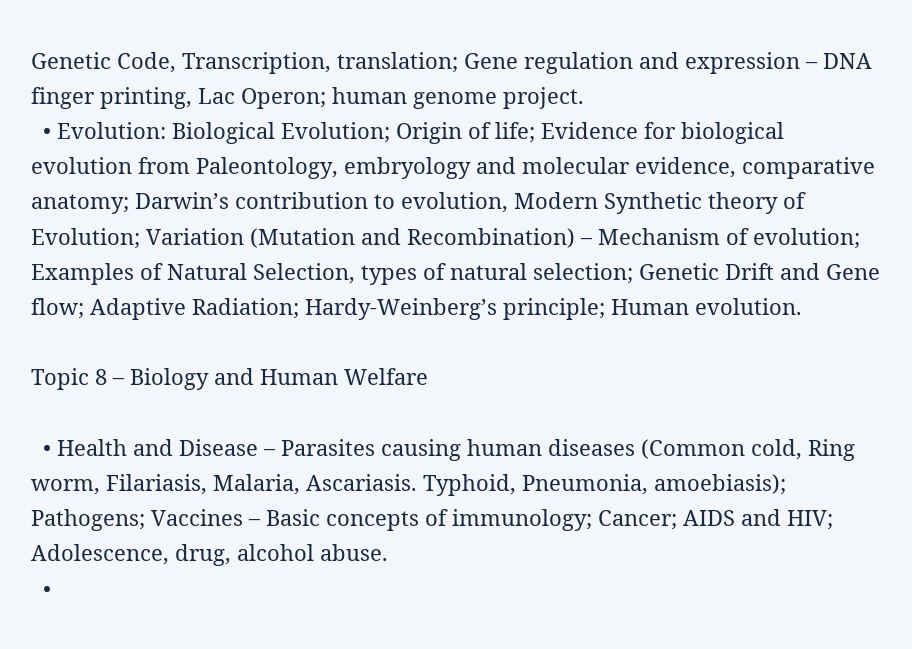Genetic Code, Transcription, translation; Gene regulation and expression – DNA finger printing, Lac Operon; human genome project.
  • Evolution: Biological Evolution; Origin of life; Evidence for biological evolution from Paleontology, embryology and molecular evidence, comparative anatomy; Darwin’s contribution to evolution, Modern Synthetic theory of Evolution; Variation (Mutation and Recombination) – Mechanism of evolution; Examples of Natural Selection, types of natural selection; Genetic Drift and Gene flow; Adaptive Radiation; Hardy-Weinberg’s principle; Human evolution.

Topic 8 – Biology and Human Welfare

  • Health and Disease – Parasites causing human diseases (Common cold, Ring worm, Filariasis, Malaria, Ascariasis. Typhoid, Pneumonia, amoebiasis); Pathogens; Vaccines – Basic concepts of immunology; Cancer; AIDS and HIV; Adolescence, drug, alcohol abuse.
  •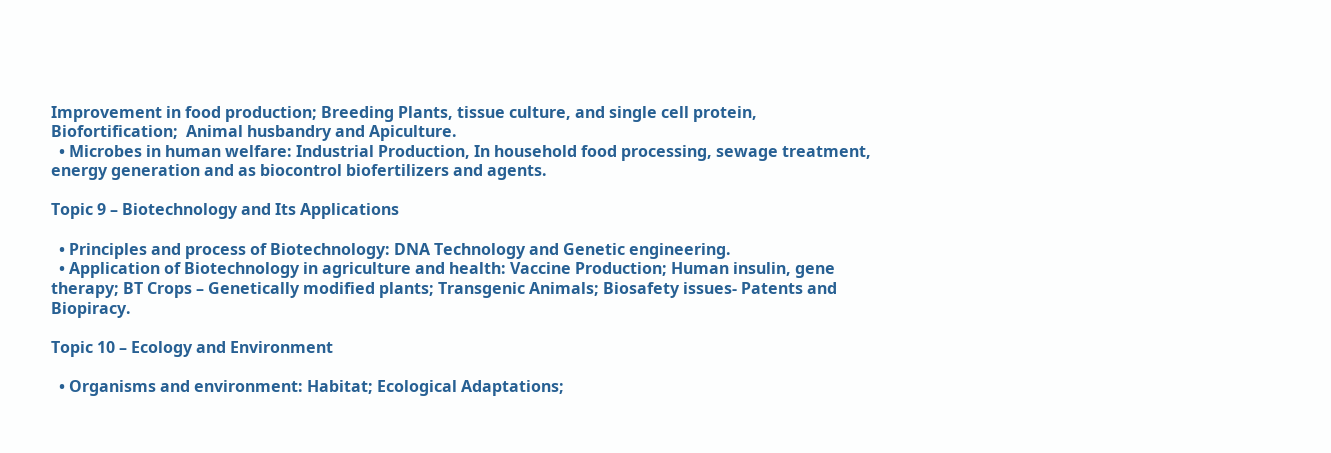Improvement in food production; Breeding Plants, tissue culture, and single cell protein, Biofortification;  Animal husbandry and Apiculture.
  • Microbes in human welfare: Industrial Production, In household food processing, sewage treatment, energy generation and as biocontrol biofertilizers and agents.

Topic 9 – Biotechnology and Its Applications

  • Principles and process of Biotechnology: DNA Technology and Genetic engineering.
  • Application of Biotechnology in agriculture and health: Vaccine Production; Human insulin, gene therapy; BT Crops – Genetically modified plants; Transgenic Animals; Biosafety issues- Patents and Biopiracy.

Topic 10 – Ecology and Environment

  • Organisms and environment: Habitat; Ecological Adaptations;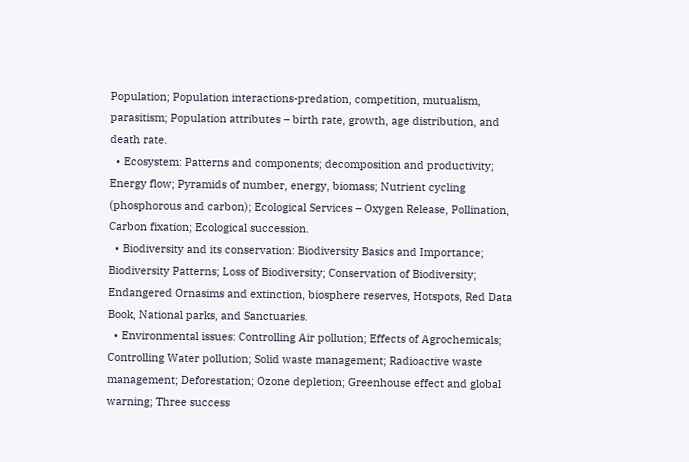Population; Population interactions-predation, competition, mutualism, parasitism; Population attributes – birth rate, growth, age distribution, and death rate.
  • Ecosystem: Patterns and components; decomposition and productivity; Energy flow; Pyramids of number, energy, biomass; Nutrient cycling (phosphorous and carbon); Ecological Services – Oxygen Release, Pollination, Carbon fixation; Ecological succession.
  • Biodiversity and its conservation: Biodiversity Basics and Importance; Biodiversity Patterns; Loss of Biodiversity; Conservation of Biodiversity; Endangered Ornasims and extinction, biosphere reserves, Hotspots, Red Data Book, National parks, and Sanctuaries.
  • Environmental issues: Controlling Air pollution; Effects of Agrochemicals; Controlling Water pollution; Solid waste management; Radioactive waste management; Deforestation; Ozone depletion; Greenhouse effect and global warning; Three success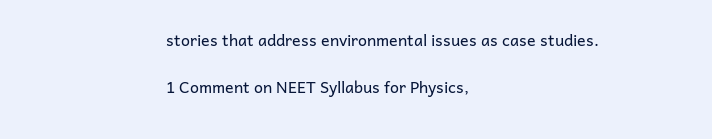stories that address environmental issues as case studies.

1 Comment on NEET Syllabus for Physics,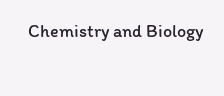Chemistry and Biology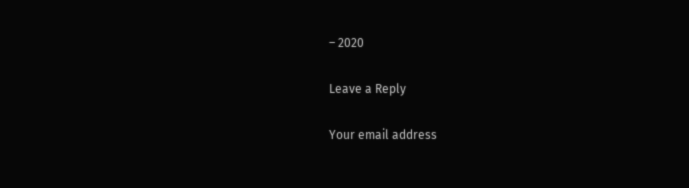– 2020

Leave a Reply

Your email address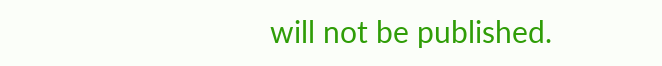will not be published.